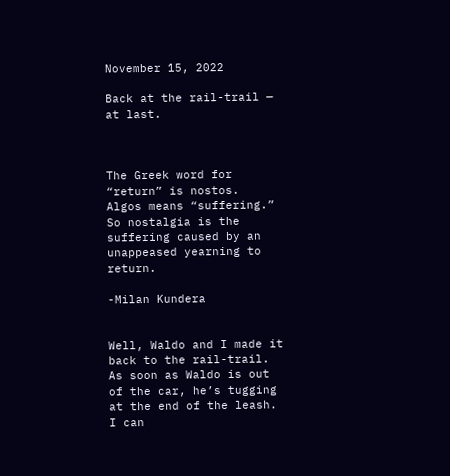November 15, 2022

Back at the rail-trail — at last.



The Greek word for “return” is nostos.  Algos means “suffering.”  So nostalgia is the suffering caused by an unappeased yearning to return.

-Milan Kundera


Well, Waldo and I made it back to the rail-trail.  As soon as Waldo is out of the car, he’s tugging at the end of the leash.  I can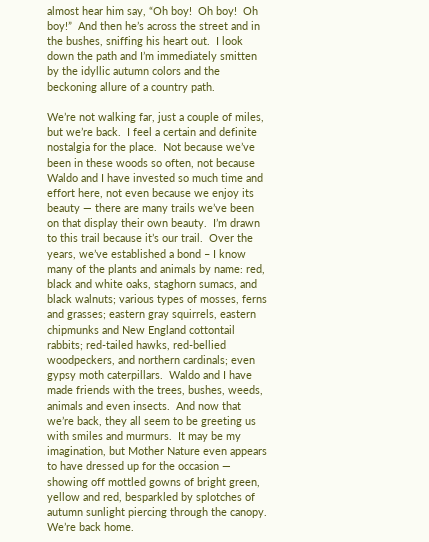almost hear him say, “Oh boy!  Oh boy!  Oh boy!”  And then he’s across the street and in the bushes, sniffing his heart out.  I look down the path and I’m immediately smitten by the idyllic autumn colors and the beckoning allure of a country path.

We’re not walking far, just a couple of miles, but we’re back.  I feel a certain and definite nostalgia for the place.  Not because we’ve been in these woods so often, not because Waldo and I have invested so much time and effort here, not even because we enjoy its beauty — there are many trails we’ve been on that display their own beauty.  I’m drawn to this trail because it’s our trail.  Over the years, we’ve established a bond – I know many of the plants and animals by name: red, black and white oaks, staghorn sumacs, and black walnuts; various types of mosses, ferns and grasses; eastern gray squirrels, eastern chipmunks and New England cottontail rabbits; red-tailed hawks, red-bellied woodpeckers, and northern cardinals; even gypsy moth caterpillars.  Waldo and I have made friends with the trees, bushes, weeds, animals and even insects.  And now that we’re back, they all seem to be greeting us with smiles and murmurs.  It may be my imagination, but Mother Nature even appears to have dressed up for the occasion — showing off mottled gowns of bright green, yellow and red, besparkled by splotches of autumn sunlight piercing through the canopy.  We’re back home.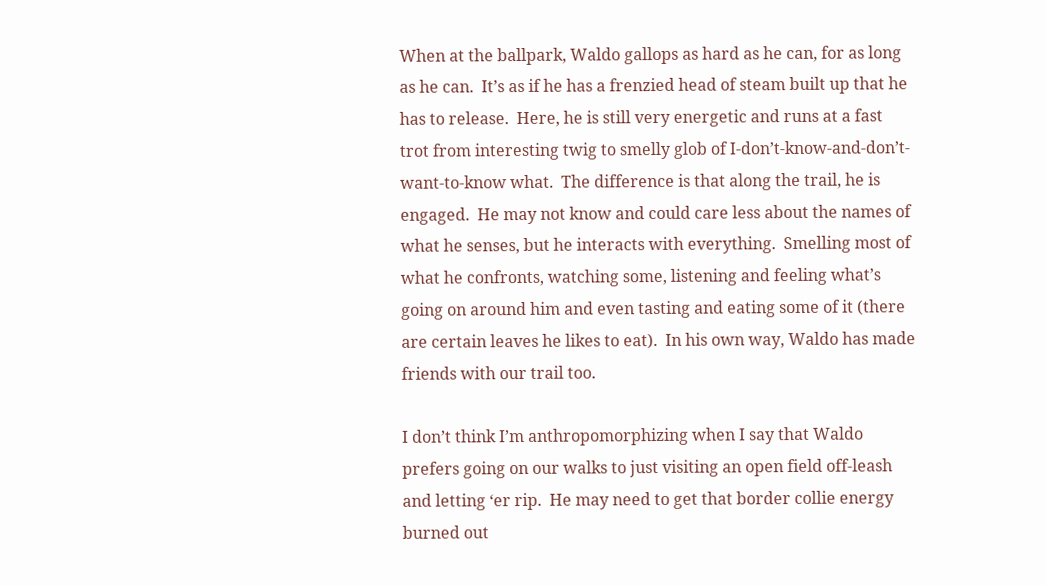When at the ballpark, Waldo gallops as hard as he can, for as long as he can.  It’s as if he has a frenzied head of steam built up that he has to release.  Here, he is still very energetic and runs at a fast trot from interesting twig to smelly glob of I-don’t-know-and-don’t-want-to-know what.  The difference is that along the trail, he is engaged.  He may not know and could care less about the names of what he senses, but he interacts with everything.  Smelling most of what he confronts, watching some, listening and feeling what’s going on around him and even tasting and eating some of it (there are certain leaves he likes to eat).  In his own way, Waldo has made friends with our trail too.

I don’t think I’m anthropomorphizing when I say that Waldo prefers going on our walks to just visiting an open field off-leash and letting ‘er rip.  He may need to get that border collie energy burned out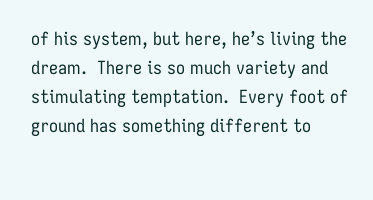of his system, but here, he’s living the dream.  There is so much variety and stimulating temptation.  Every foot of ground has something different to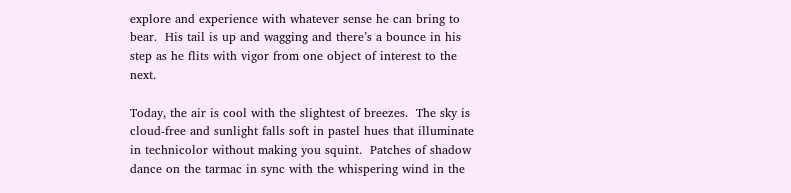explore and experience with whatever sense he can bring to bear.  His tail is up and wagging and there’s a bounce in his step as he flits with vigor from one object of interest to the next.

Today, the air is cool with the slightest of breezes.  The sky is cloud-free and sunlight falls soft in pastel hues that illuminate in technicolor without making you squint.  Patches of shadow dance on the tarmac in sync with the whispering wind in the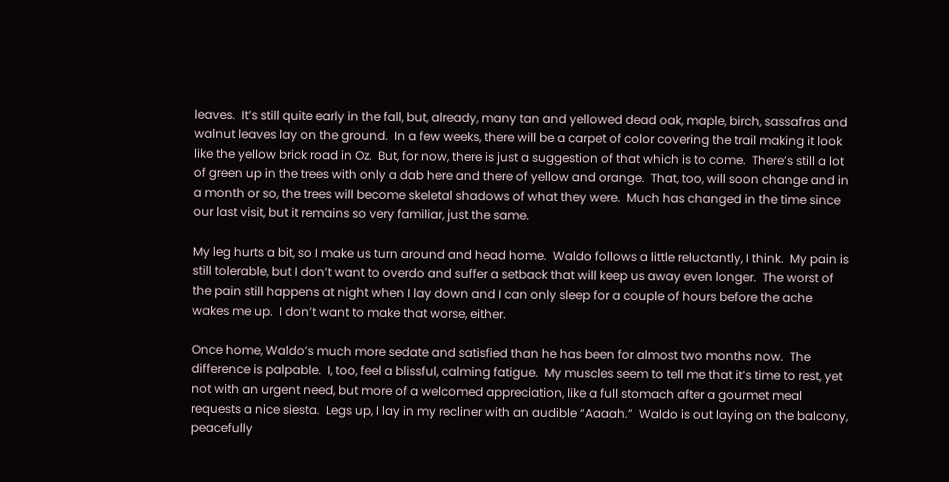leaves.  It’s still quite early in the fall, but, already, many tan and yellowed dead oak, maple, birch, sassafras and walnut leaves lay on the ground.  In a few weeks, there will be a carpet of color covering the trail making it look like the yellow brick road in Oz.  But, for now, there is just a suggestion of that which is to come.  There’s still a lot of green up in the trees with only a dab here and there of yellow and orange.  That, too, will soon change and in a month or so, the trees will become skeletal shadows of what they were.  Much has changed in the time since our last visit, but it remains so very familiar, just the same.

My leg hurts a bit, so I make us turn around and head home.  Waldo follows a little reluctantly, I think.  My pain is still tolerable, but I don’t want to overdo and suffer a setback that will keep us away even longer.  The worst of the pain still happens at night when I lay down and I can only sleep for a couple of hours before the ache wakes me up.  I don’t want to make that worse, either.

Once home, Waldo’s much more sedate and satisfied than he has been for almost two months now.  The difference is palpable.  I, too, feel a blissful, calming fatigue.  My muscles seem to tell me that it’s time to rest, yet not with an urgent need, but more of a welcomed appreciation, like a full stomach after a gourmet meal requests a nice siesta.  Legs up, I lay in my recliner with an audible “Aaaah.”  Waldo is out laying on the balcony, peacefully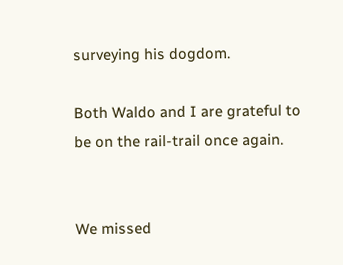surveying his dogdom.

Both Waldo and I are grateful to be on the rail-trail once again.


We missed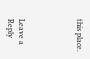this place.




Leave a Reply